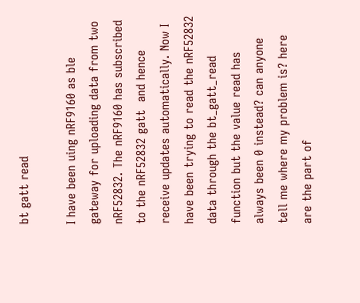bt gatt read

I have been uing nRF9160 as ble gateway for uploading data from two nRF52832. The nRF9160 has subscribed to the nRF52832 gatt  and hence receive updates automatically. Now I have been trying to read the nRF52832 data through the bt_gatt_read function but the value read has always been 0 instead? can anyone tell me where my problem is? here are the part of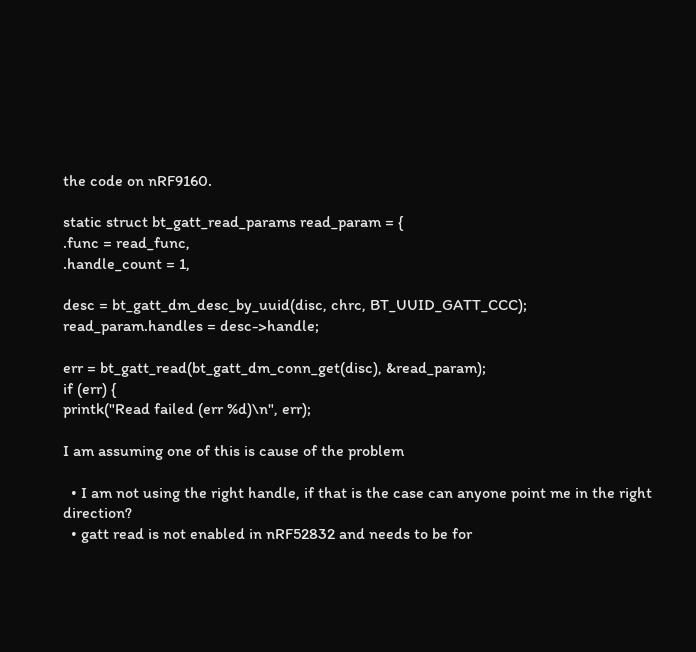the code on nRF9160.

static struct bt_gatt_read_params read_param = {
.func = read_func,
.handle_count = 1,

desc = bt_gatt_dm_desc_by_uuid(disc, chrc, BT_UUID_GATT_CCC);
read_param.handles = desc->handle;

err = bt_gatt_read(bt_gatt_dm_conn_get(disc), &read_param);
if (err) {
printk("Read failed (err %d)\n", err);

I am assuming one of this is cause of the problem

  • I am not using the right handle, if that is the case can anyone point me in the right direction?
  • gatt read is not enabled in nRF52832 and needs to be for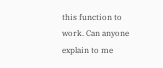this function to work. Can anyone explain to me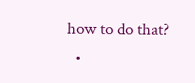how to do that?
  •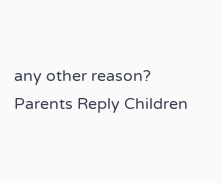any other reason?
Parents Reply Children